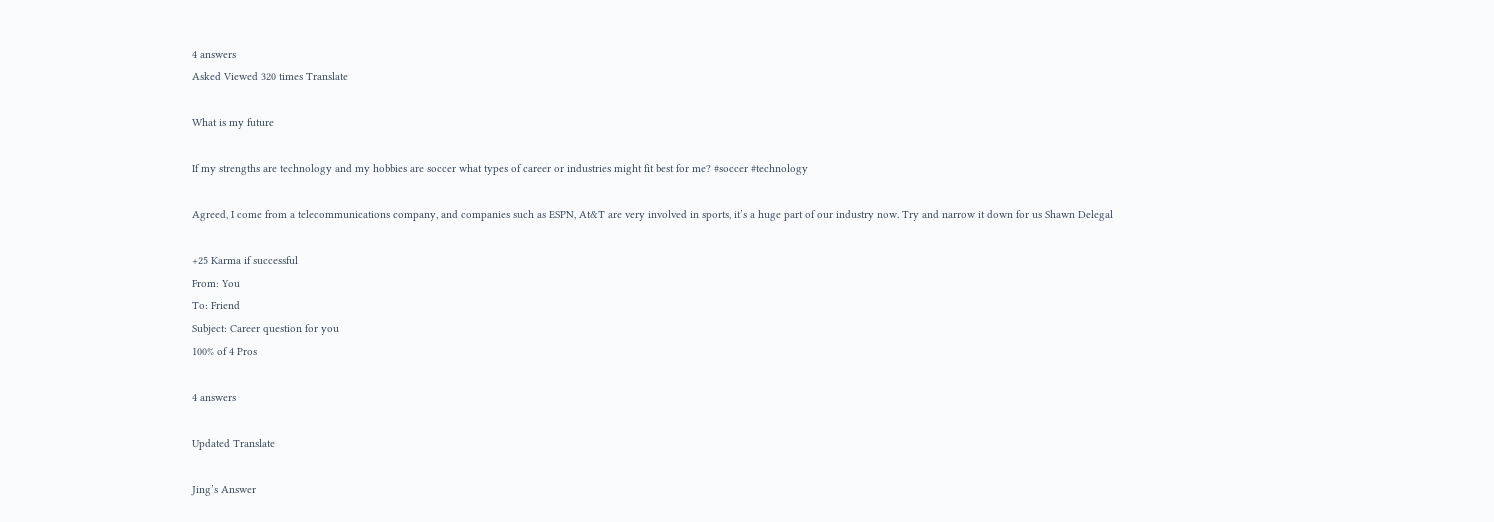4 answers
Asked Viewed 320 times Translate

What is my future

If my strengths are technology and my hobbies are soccer what types of career or industries might fit best for me? #soccer #technology

Agreed, I come from a telecommunications company, and companies such as ESPN, At&T are very involved in sports, it’s a huge part of our industry now. Try and narrow it down for us Shawn Delegal

+25 Karma if successful
From: You
To: Friend
Subject: Career question for you
100% of 4 Pros

4 answers

Updated Translate

Jing’s Answer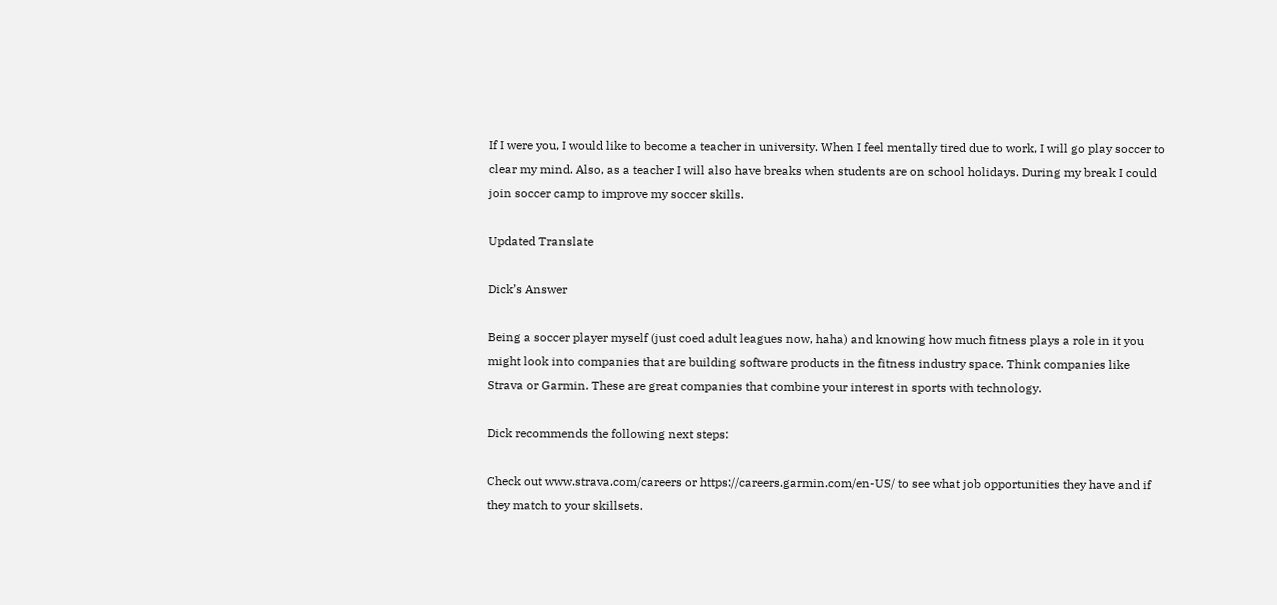If I were you, I would like to become a teacher in university. When I feel mentally tired due to work, I will go play soccer to clear my mind. Also, as a teacher I will also have breaks when students are on school holidays. During my break I could join soccer camp to improve my soccer skills.

Updated Translate

Dick’s Answer

Being a soccer player myself (just coed adult leagues now, haha) and knowing how much fitness plays a role in it you might look into companies that are building software products in the fitness industry space. Think companies like Strava or Garmin. These are great companies that combine your interest in sports with technology.

Dick recommends the following next steps:

Check out www.strava.com/careers or https://careers.garmin.com/en-US/ to see what job opportunities they have and if they match to your skillsets.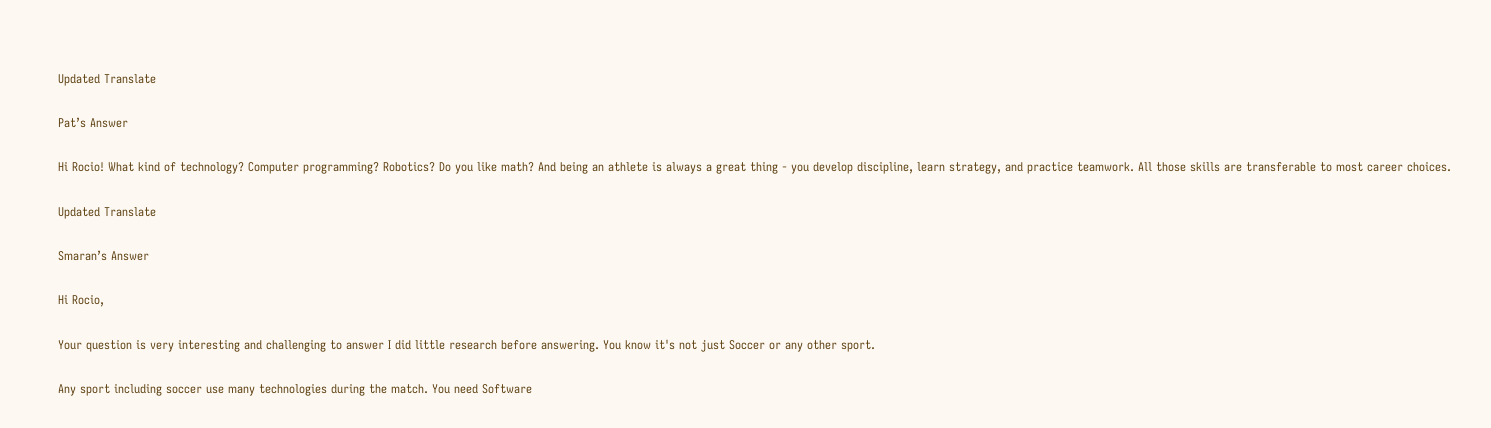Updated Translate

Pat’s Answer

Hi Rocio! What kind of technology? Computer programming? Robotics? Do you like math? And being an athlete is always a great thing - you develop discipline, learn strategy, and practice teamwork. All those skills are transferable to most career choices.

Updated Translate

Smaran’s Answer

Hi Rocio,

Your question is very interesting and challenging to answer I did little research before answering. You know it's not just Soccer or any other sport.

Any sport including soccer use many technologies during the match. You need Software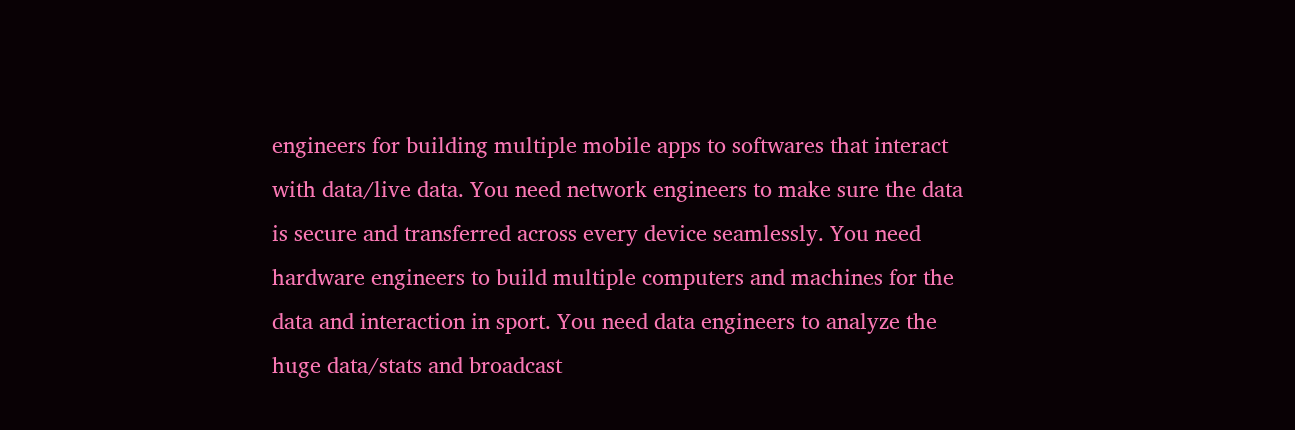engineers for building multiple mobile apps to softwares that interact with data/live data. You need network engineers to make sure the data is secure and transferred across every device seamlessly. You need hardware engineers to build multiple computers and machines for the data and interaction in sport. You need data engineers to analyze the huge data/stats and broadcast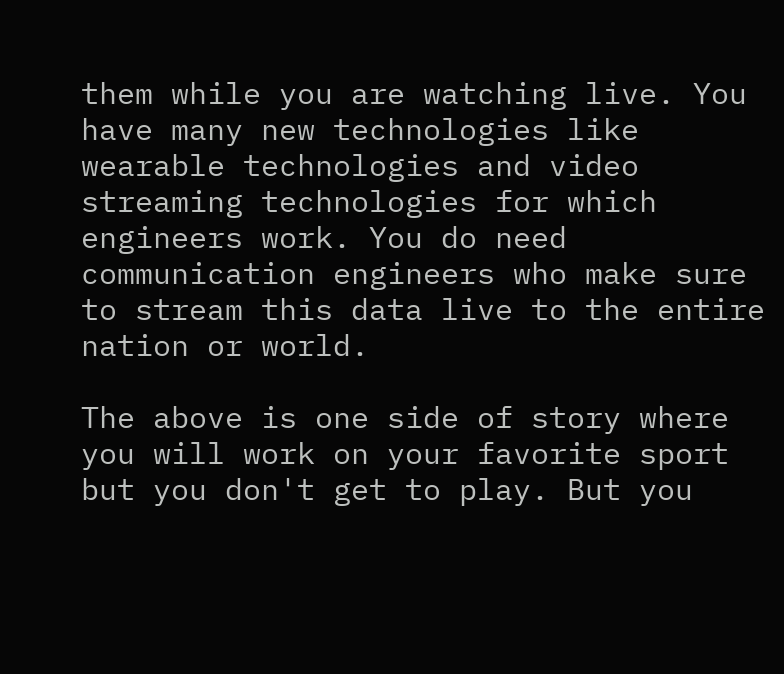them while you are watching live. You have many new technologies like wearable technologies and video streaming technologies for which engineers work. You do need communication engineers who make sure to stream this data live to the entire nation or world.

The above is one side of story where you will work on your favorite sport but you don't get to play. But you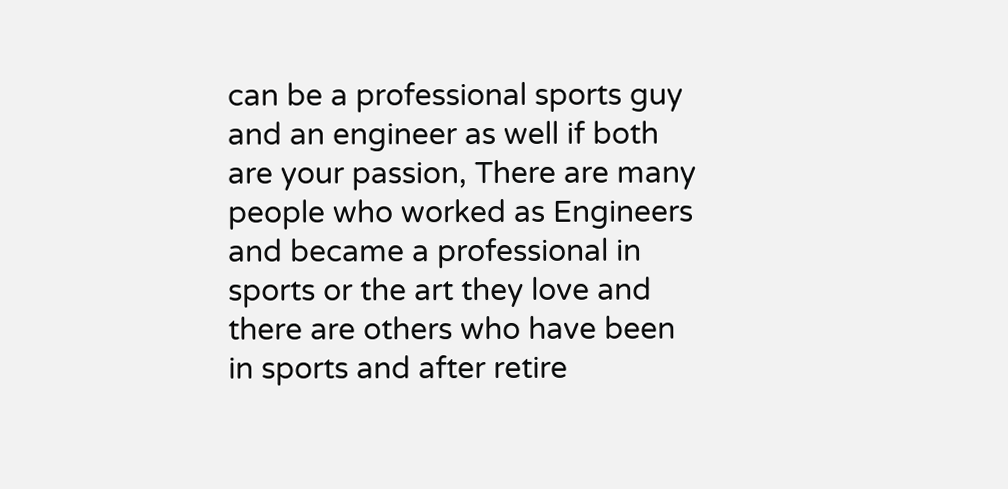can be a professional sports guy and an engineer as well if both are your passion, There are many people who worked as Engineers and became a professional in sports or the art they love and there are others who have been in sports and after retire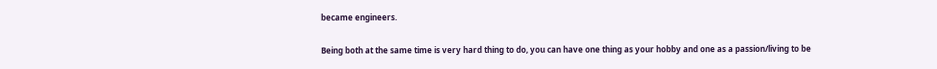became engineers.

Being both at the same time is very hard thing to do, you can have one thing as your hobby and one as a passion/living to be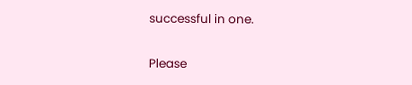successful in one.

Please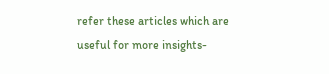refer these articles which are useful for more insights-